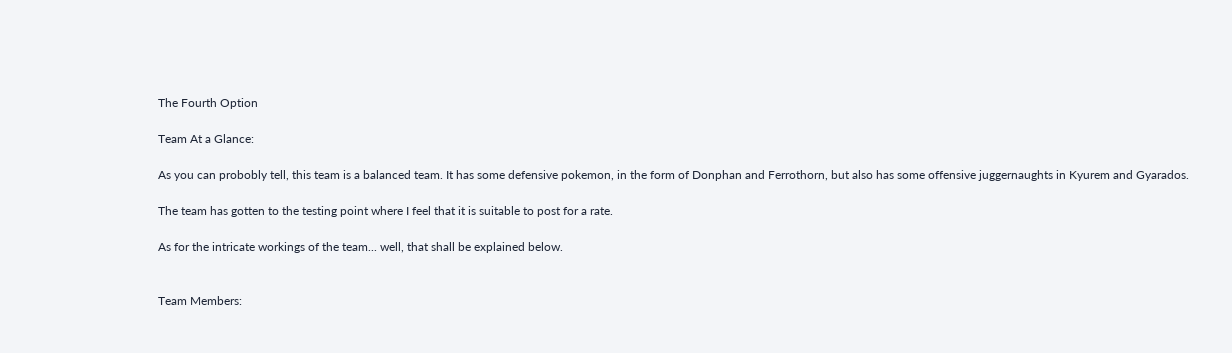The Fourth Option

Team At a Glance:

As you can probobly tell, this team is a balanced team. It has some defensive pokemon, in the form of Donphan and Ferrothorn, but also has some offensive juggernaughts in Kyurem and Gyarados.

The team has gotten to the testing point where I feel that it is suitable to post for a rate.

As for the intricate workings of the team... well, that shall be explained below.


Team Members: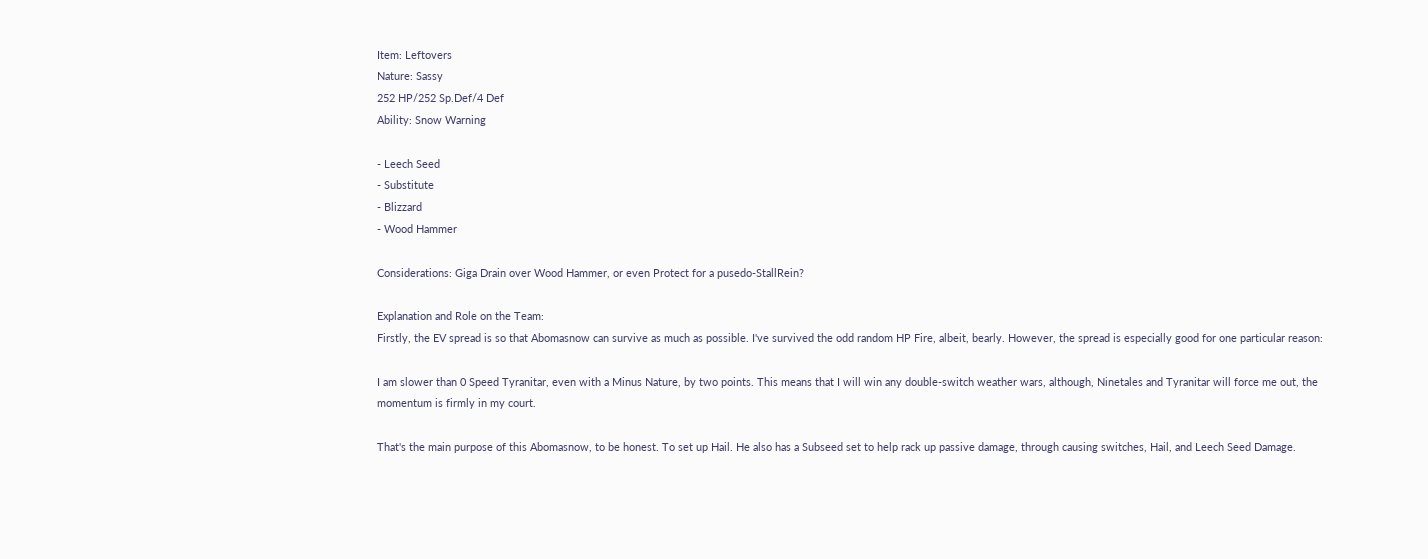Item: Leftovers
Nature: Sassy
252 HP/252 Sp.Def/4 Def
Ability: Snow Warning

- Leech Seed
- Substitute
- Blizzard
- Wood Hammer

Considerations: Giga Drain over Wood Hammer, or even Protect for a pusedo-StallRein?

Explanation and Role on the Team:
Firstly, the EV spread is so that Abomasnow can survive as much as possible. I've survived the odd random HP Fire, albeit, bearly. However, the spread is especially good for one particular reason:

I am slower than 0 Speed Tyranitar, even with a Minus Nature, by two points. This means that I will win any double-switch weather wars, although, Ninetales and Tyranitar will force me out, the momentum is firmly in my court.

That's the main purpose of this Abomasnow, to be honest. To set up Hail. He also has a Subseed set to help rack up passive damage, through causing switches, Hail, and Leech Seed Damage.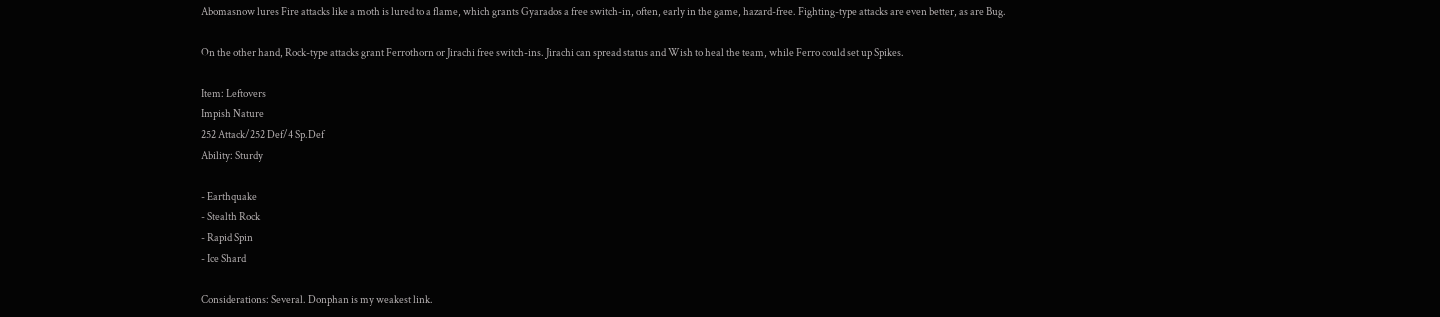Abomasnow lures Fire attacks like a moth is lured to a flame, which grants Gyarados a free switch-in, often, early in the game, hazard-free. Fighting-type attacks are even better, as are Bug.

On the other hand, Rock-type attacks grant Ferrothorn or Jirachi free switch-ins. Jirachi can spread status and Wish to heal the team, while Ferro could set up Spikes.

Item: Leftovers
Impish Nature
252 Attack/252 Def/4 Sp.Def
Ability: Sturdy

- Earthquake
- Stealth Rock
- Rapid Spin
- Ice Shard

Considerations: Several. Donphan is my weakest link.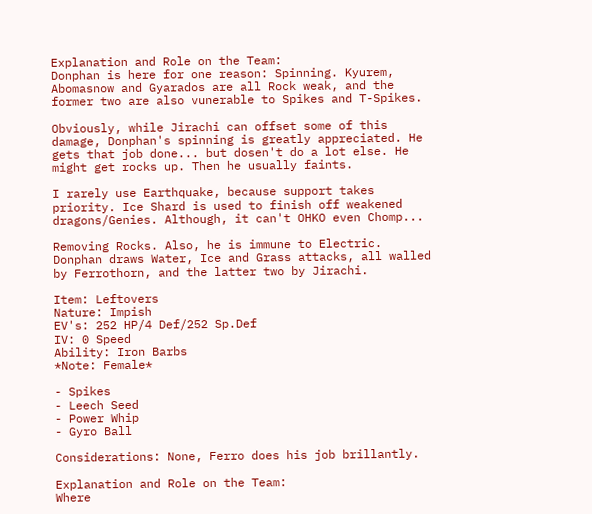Explanation and Role on the Team:
Donphan is here for one reason: Spinning. Kyurem, Abomasnow and Gyarados are all Rock weak, and the former two are also vunerable to Spikes and T-Spikes.

Obviously, while Jirachi can offset some of this damage, Donphan's spinning is greatly appreciated. He gets that job done... but dosen't do a lot else. He might get rocks up. Then he usually faints.

I rarely use Earthquake, because support takes priority. Ice Shard is used to finish off weakened dragons/Genies. Although, it can't OHKO even Chomp...

Removing Rocks. Also, he is immune to Electric. Donphan draws Water, Ice and Grass attacks, all walled by Ferrothorn, and the latter two by Jirachi.

Item: Leftovers
Nature: Impish
EV's: 252 HP/4 Def/252 Sp.Def
IV: 0 Speed
Ability: Iron Barbs
*Note: Female*

- Spikes
- Leech Seed
- Power Whip
- Gyro Ball

Considerations: None, Ferro does his job brillantly.

Explanation and Role on the Team:
Where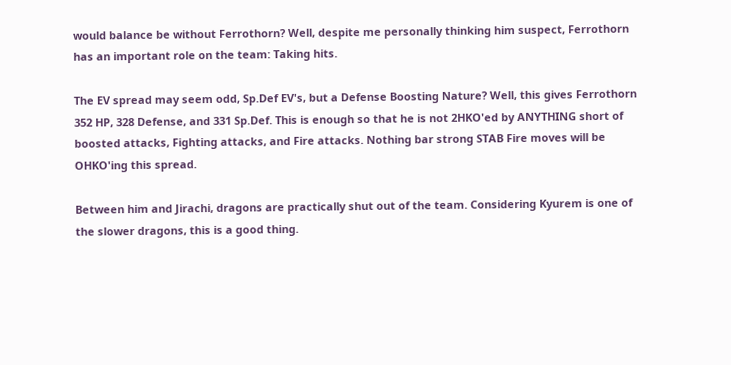would balance be without Ferrothorn? Well, despite me personally thinking him suspect, Ferrothorn has an important role on the team: Taking hits.

The EV spread may seem odd, Sp.Def EV's, but a Defense Boosting Nature? Well, this gives Ferrothorn 352 HP, 328 Defense, and 331 Sp.Def. This is enough so that he is not 2HKO'ed by ANYTHING short of boosted attacks, Fighting attacks, and Fire attacks. Nothing bar strong STAB Fire moves will be OHKO'ing this spread.

Between him and Jirachi, dragons are practically shut out of the team. Considering Kyurem is one of the slower dragons, this is a good thing.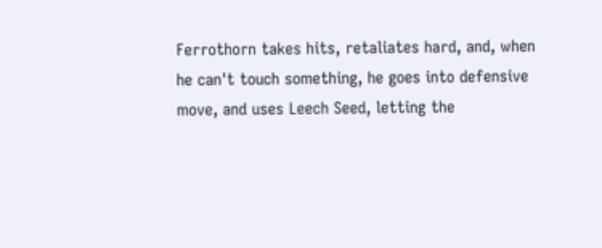Ferrothorn takes hits, retaliates hard, and, when he can't touch something, he goes into defensive move, and uses Leech Seed, letting the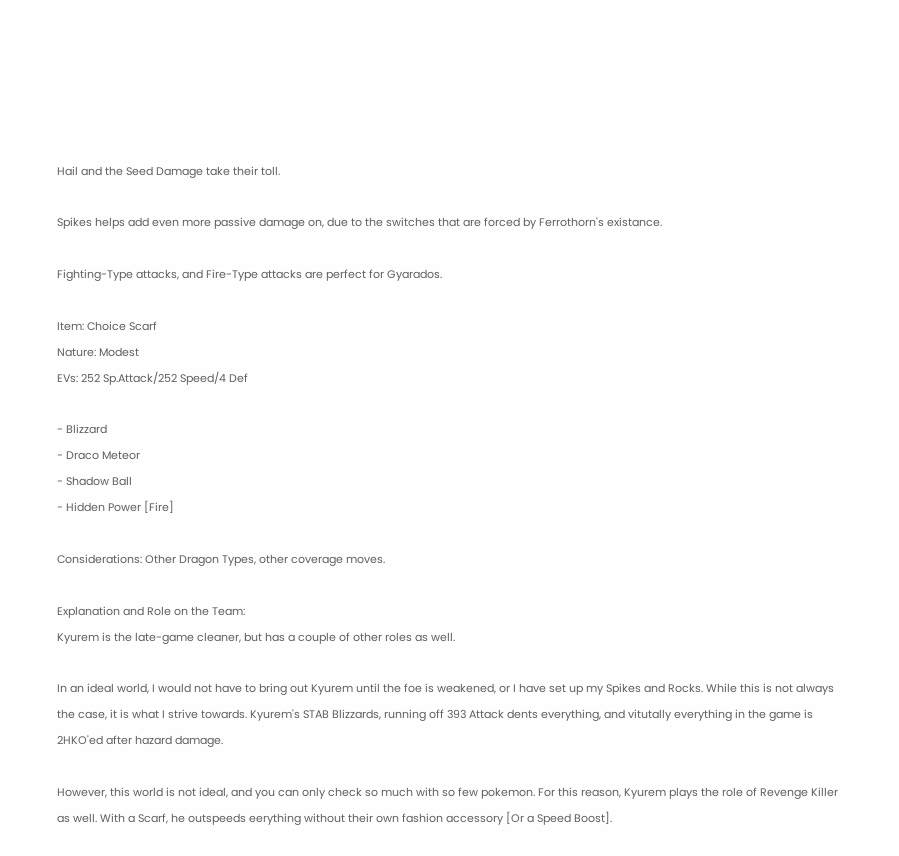Hail and the Seed Damage take their toll.

Spikes helps add even more passive damage on, due to the switches that are forced by Ferrothorn's existance.

Fighting-Type attacks, and Fire-Type attacks are perfect for Gyarados.

Item: Choice Scarf
Nature: Modest
EVs: 252 Sp.Attack/252 Speed/4 Def

- Blizzard
- Draco Meteor
- Shadow Ball
- Hidden Power [Fire]

Considerations: Other Dragon Types, other coverage moves.

Explanation and Role on the Team:
Kyurem is the late-game cleaner, but has a couple of other roles as well.

In an ideal world, I would not have to bring out Kyurem until the foe is weakened, or I have set up my Spikes and Rocks. While this is not always the case, it is what I strive towards. Kyurem's STAB Blizzards, running off 393 Attack dents everything, and vitutally everything in the game is 2HKO'ed after hazard damage.

However, this world is not ideal, and you can only check so much with so few pokemon. For this reason, Kyurem plays the role of Revenge Killer as well. With a Scarf, he outspeeds eerything without their own fashion accessory [Or a Speed Boost].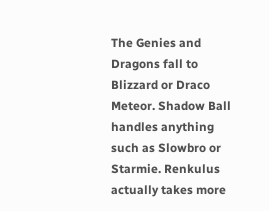The Genies and Dragons fall to Blizzard or Draco Meteor. Shadow Ball handles anything such as Slowbro or Starmie. Renkulus actually takes more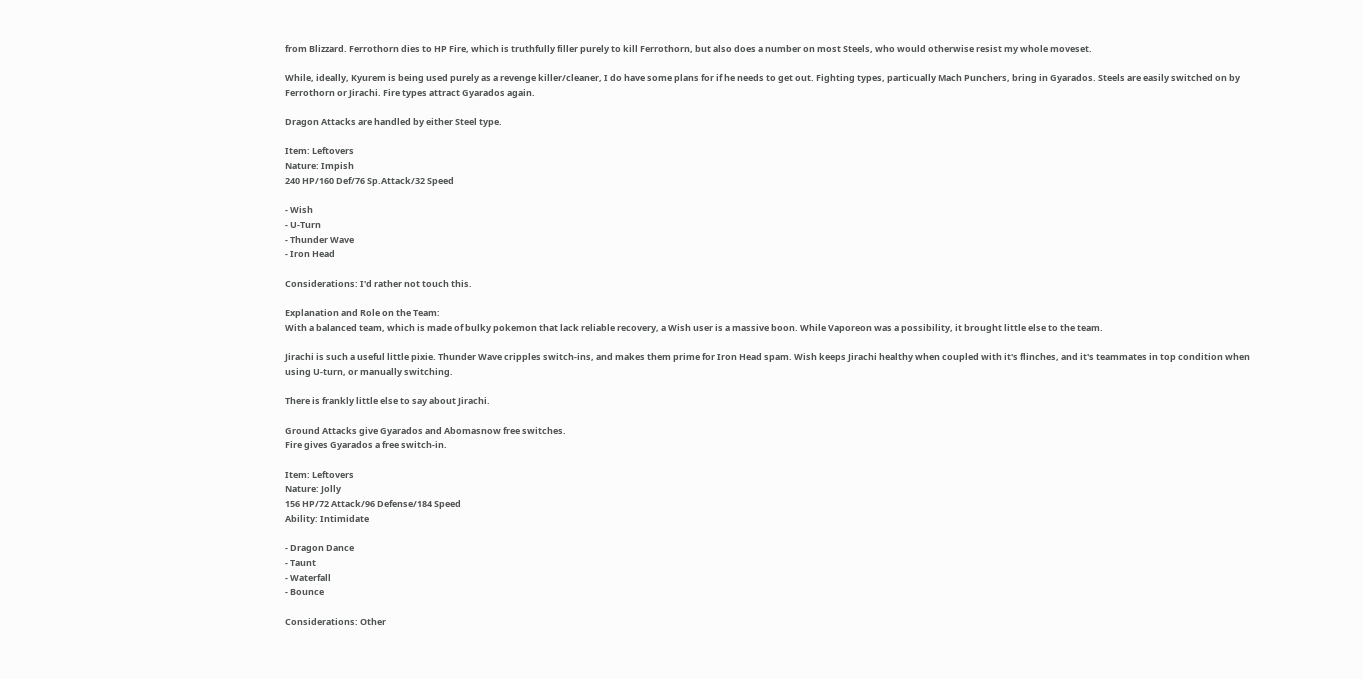from Blizzard. Ferrothorn dies to HP Fire, which is truthfully filler purely to kill Ferrothorn, but also does a number on most Steels, who would otherwise resist my whole moveset.

While, ideally, Kyurem is being used purely as a revenge killer/cleaner, I do have some plans for if he needs to get out. Fighting types, particually Mach Punchers, bring in Gyarados. Steels are easily switched on by Ferrothorn or Jirachi. Fire types attract Gyarados again.

Dragon Attacks are handled by either Steel type.

Item: Leftovers
Nature: Impish
240 HP/160 Def/76 Sp.Attack/32 Speed

- Wish
- U-Turn
- Thunder Wave
- Iron Head

Considerations: I'd rather not touch this.

Explanation and Role on the Team:
With a balanced team, which is made of bulky pokemon that lack reliable recovery, a Wish user is a massive boon. While Vaporeon was a possibility, it brought little else to the team.

Jirachi is such a useful little pixie. Thunder Wave cripples switch-ins, and makes them prime for Iron Head spam. Wish keeps Jirachi healthy when coupled with it's flinches, and it's teammates in top condition when using U-turn, or manually switching.

There is frankly little else to say about Jirachi.

Ground Attacks give Gyarados and Abomasnow free switches.
Fire gives Gyarados a free switch-in.

Item: Leftovers
Nature: Jolly
156 HP/72 Attack/96 Defense/184 Speed
Ability: Intimidate

- Dragon Dance
- Taunt
- Waterfall
- Bounce

Considerations: Other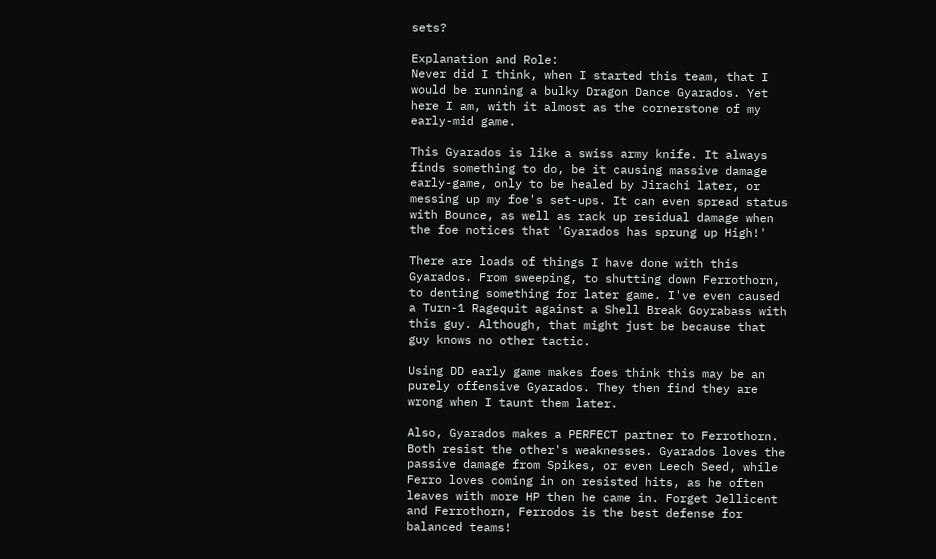sets?

Explanation and Role:
Never did I think, when I started this team, that I would be running a bulky Dragon Dance Gyarados. Yet here I am, with it almost as the cornerstone of my early-mid game.

This Gyarados is like a swiss army knife. It always finds something to do, be it causing massive damage early-game, only to be healed by Jirachi later, or messing up my foe's set-ups. It can even spread status with Bounce, as well as rack up residual damage when the foe notices that 'Gyarados has sprung up High!'

There are loads of things I have done with this Gyarados. From sweeping, to shutting down Ferrothorn, to denting something for later game. I've even caused a Turn-1 Ragequit against a Shell Break Goyrabass with this guy. Although, that might just be because that guy knows no other tactic.

Using DD early game makes foes think this may be an purely offensive Gyarados. They then find they are wrong when I taunt them later.

Also, Gyarados makes a PERFECT partner to Ferrothorn. Both resist the other's weaknesses. Gyarados loves the passive damage from Spikes, or even Leech Seed, while Ferro loves coming in on resisted hits, as he often leaves with more HP then he came in. Forget Jellicent and Ferrothorn, Ferrodos is the best defense for balanced teams!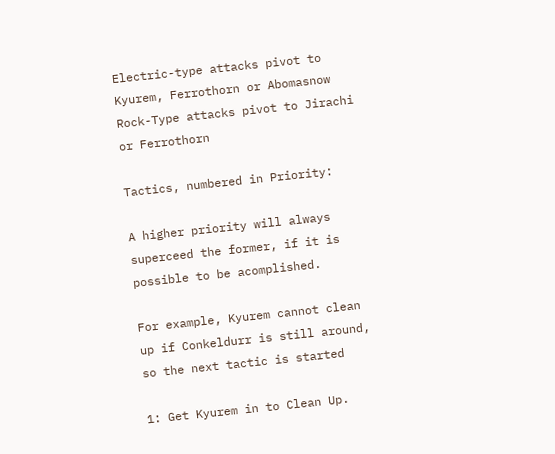Electric-type attacks pivot to Kyurem, Ferrothorn or Abomasnow
Rock-Type attacks pivot to Jirachi or Ferrothorn

Tactics, numbered in Priority:

A higher priority will always superceed the former, if it is possible to be acomplished.

For example, Kyurem cannot clean up if Conkeldurr is still around, so the next tactic is started

1: Get Kyurem in to Clean Up.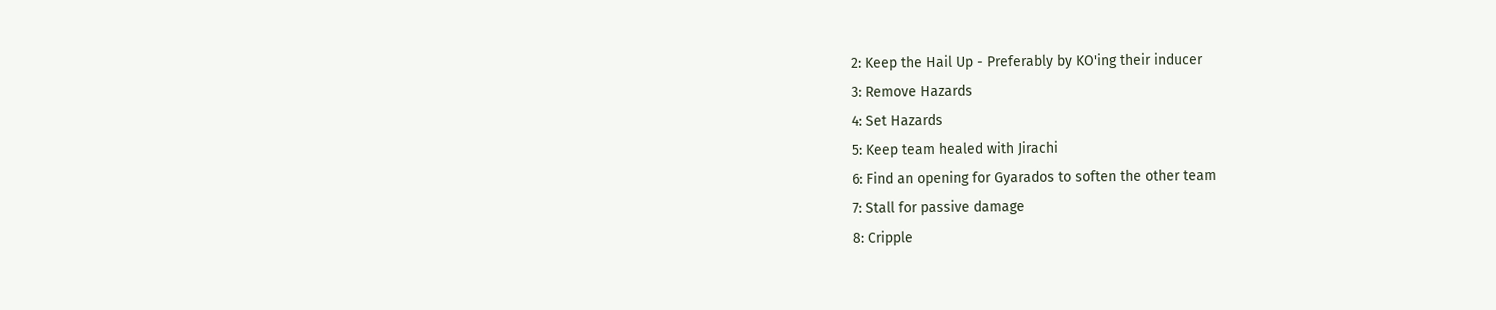2: Keep the Hail Up - Preferably by KO'ing their inducer
3: Remove Hazards
4: Set Hazards
5: Keep team healed with Jirachi
6: Find an opening for Gyarados to soften the other team
7: Stall for passive damage
8: Cripple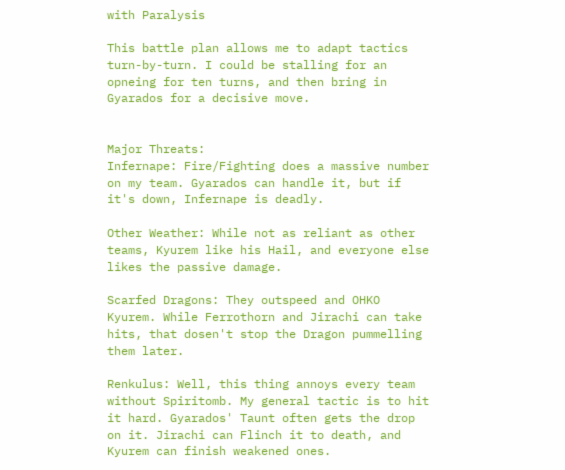with Paralysis

This battle plan allows me to adapt tactics turn-by-turn. I could be stalling for an opneing for ten turns, and then bring in Gyarados for a decisive move.


Major Threats:
Infernape: Fire/Fighting does a massive number on my team. Gyarados can handle it, but if it's down, Infernape is deadly.

Other Weather: While not as reliant as other teams, Kyurem like his Hail, and everyone else likes the passive damage.

Scarfed Dragons: They outspeed and OHKO Kyurem. While Ferrothorn and Jirachi can take hits, that dosen't stop the Dragon pummelling them later.

Renkulus: Well, this thing annoys every team without Spiritomb. My general tactic is to hit it hard. Gyarados' Taunt often gets the drop on it. Jirachi can Flinch it to death, and Kyurem can finish weakened ones.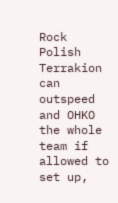Rock Polish Terrakion can outspeed and OHKO the whole team if allowed to set up,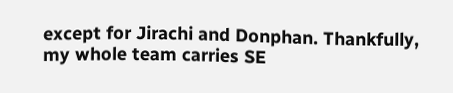except for Jirachi and Donphan. Thankfully, my whole team carries SE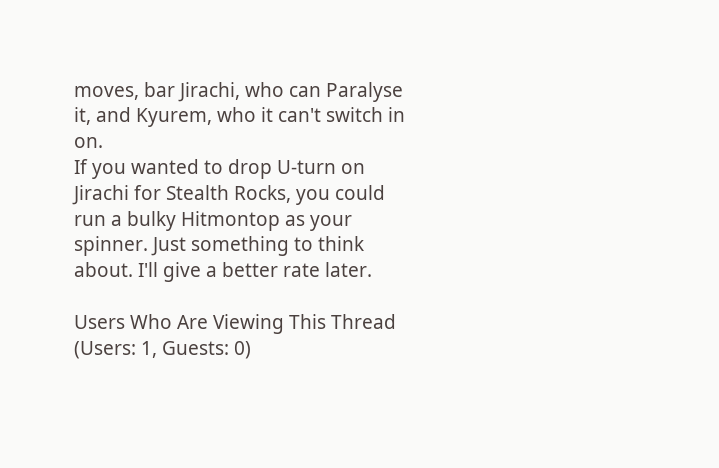moves, bar Jirachi, who can Paralyse it, and Kyurem, who it can't switch in on.
If you wanted to drop U-turn on Jirachi for Stealth Rocks, you could run a bulky Hitmontop as your spinner. Just something to think about. I'll give a better rate later.

Users Who Are Viewing This Thread (Users: 1, Guests: 0)